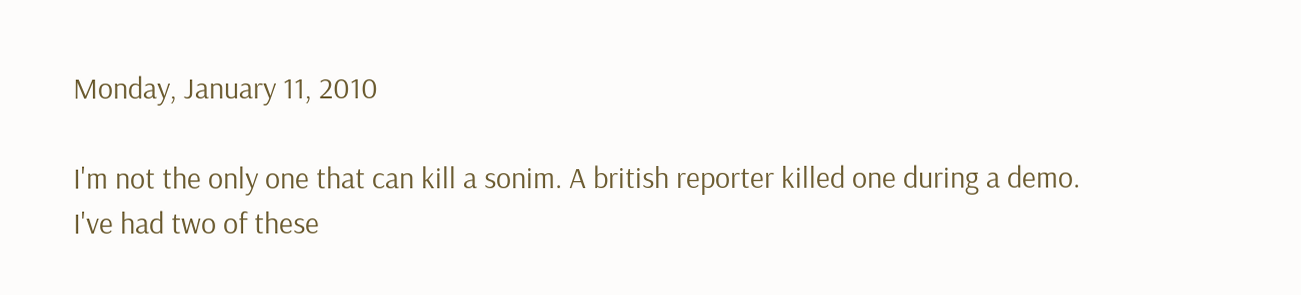Monday, January 11, 2010

I'm not the only one that can kill a sonim. A british reporter killed one during a demo.
I've had two of these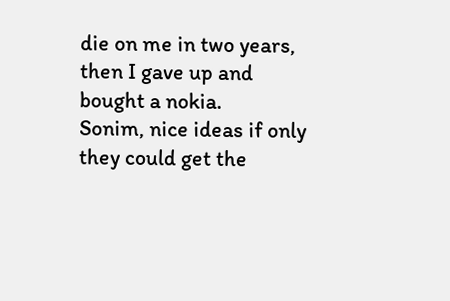die on me in two years, then I gave up and bought a nokia.
Sonim, nice ideas if only they could get the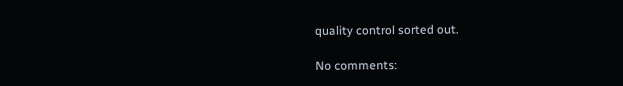quality control sorted out.

No comments: